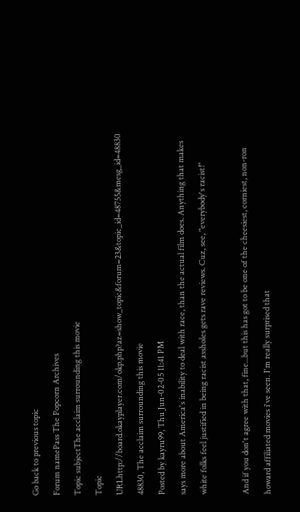Go back to previous topic
Forum namePass The Popcorn Archives
Topic subjectThe acclaim surrounding this movie
Topic URLhttp://board.okayplayer.com/okp.php?az=show_topic&forum=23&topic_id=48755&mesg_id=48830
48830, The acclaim surrounding this movie
Posted by kayru99, Thu Jun-02-05 11:41 PM
says more about America's inability to deal with race, than the actual film does. Anything that makes white folks feel justified in being racist assholes gets rave reviews. Cuz, see, "everybody's racist!"

And if you don't agree with that, fine...but this has got to be one of the cheesiest, corniest, non-ron howard affiliated movies i've seen. I'm really surprised that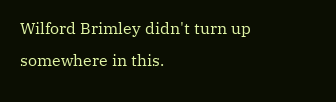Wilford Brimley didn't turn up somewhere in this.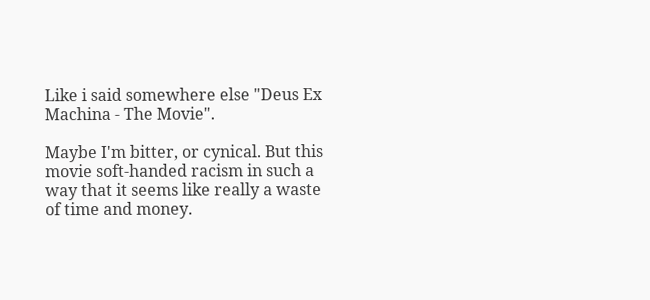Like i said somewhere else "Deus Ex Machina - The Movie".

Maybe I'm bitter, or cynical. But this movie soft-handed racism in such a way that it seems like really a waste of time and money.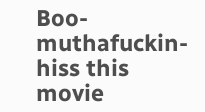Boo-muthafuckin-hiss this movie